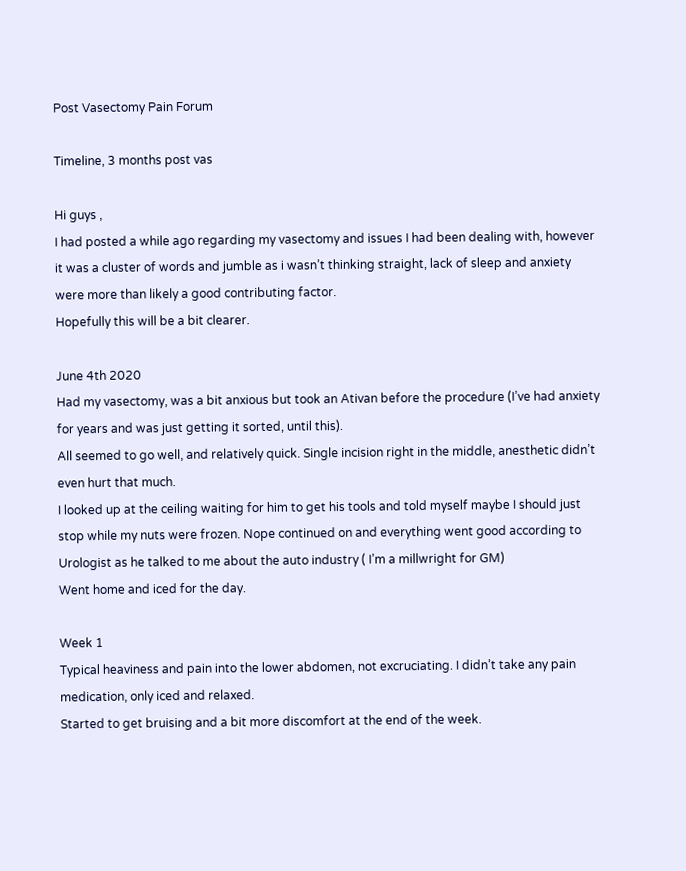Post Vasectomy Pain Forum

Timeline, 3 months post vas

Hi guys ,
I had posted a while ago regarding my vasectomy and issues I had been dealing with, however it was a cluster of words and jumble as i wasn’t thinking straight, lack of sleep and anxiety were more than likely a good contributing factor.
Hopefully this will be a bit clearer.

June 4th 2020
Had my vasectomy, was a bit anxious but took an Ativan before the procedure (I’ve had anxiety for years and was just getting it sorted, until this).
All seemed to go well, and relatively quick. Single incision right in the middle, anesthetic didn’t even hurt that much.
I looked up at the ceiling waiting for him to get his tools and told myself maybe I should just stop while my nuts were frozen. Nope continued on and everything went good according to Urologist as he talked to me about the auto industry ( I’m a millwright for GM)
Went home and iced for the day.

Week 1
Typical heaviness and pain into the lower abdomen, not excruciating. I didn’t take any pain medication, only iced and relaxed.
Started to get bruising and a bit more discomfort at the end of the week.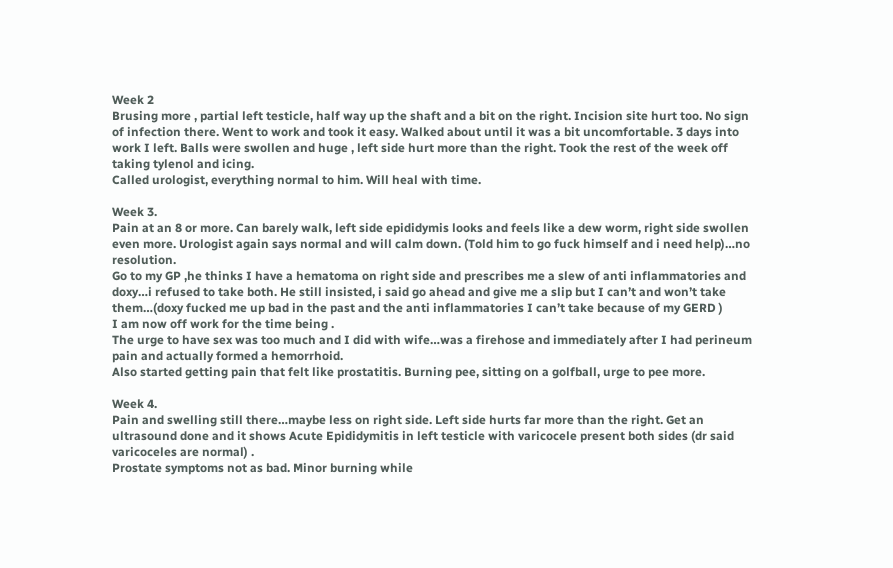Week 2
Brusing more , partial left testicle, half way up the shaft and a bit on the right. Incision site hurt too. No sign of infection there. Went to work and took it easy. Walked about until it was a bit uncomfortable. 3 days into work I left. Balls were swollen and huge , left side hurt more than the right. Took the rest of the week off taking tylenol and icing.
Called urologist, everything normal to him. Will heal with time.

Week 3.
Pain at an 8 or more. Can barely walk, left side epididymis looks and feels like a dew worm, right side swollen even more. Urologist again says normal and will calm down. (Told him to go fuck himself and i need help)…no resolution.
Go to my GP ,he thinks I have a hematoma on right side and prescribes me a slew of anti inflammatories and doxy…i refused to take both. He still insisted, i said go ahead and give me a slip but I can’t and won’t take them…(doxy fucked me up bad in the past and the anti inflammatories I can’t take because of my GERD )
I am now off work for the time being .
The urge to have sex was too much and I did with wife…was a firehose and immediately after I had perineum pain and actually formed a hemorrhoid.
Also started getting pain that felt like prostatitis. Burning pee, sitting on a golfball, urge to pee more.

Week 4.
Pain and swelling still there…maybe less on right side. Left side hurts far more than the right. Get an ultrasound done and it shows Acute Epididymitis in left testicle with varicocele present both sides (dr said varicoceles are normal) .
Prostate symptoms not as bad. Minor burning while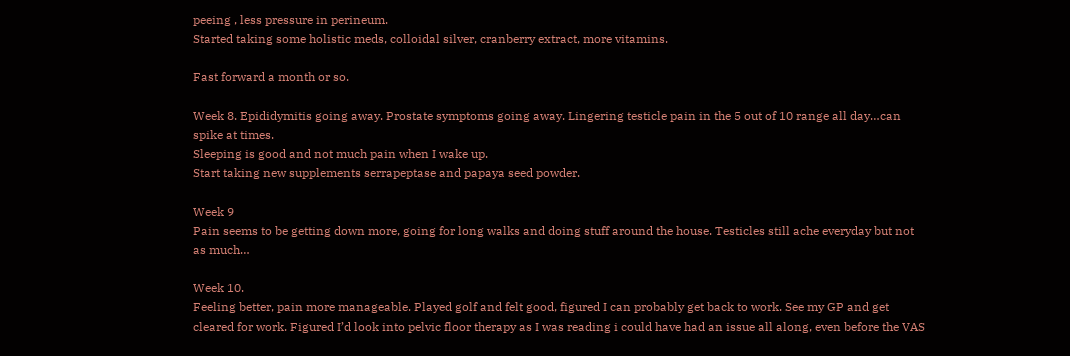peeing , less pressure in perineum.
Started taking some holistic meds, colloidal silver, cranberry extract, more vitamins.

Fast forward a month or so.

Week 8. Epididymitis going away. Prostate symptoms going away. Lingering testicle pain in the 5 out of 10 range all day…can spike at times.
Sleeping is good and not much pain when I wake up.
Start taking new supplements serrapeptase and papaya seed powder.

Week 9
Pain seems to be getting down more, going for long walks and doing stuff around the house. Testicles still ache everyday but not as much…

Week 10.
Feeling better, pain more manageable. Played golf and felt good, figured I can probably get back to work. See my GP and get cleared for work. Figured I’d look into pelvic floor therapy as I was reading i could have had an issue all along, even before the VAS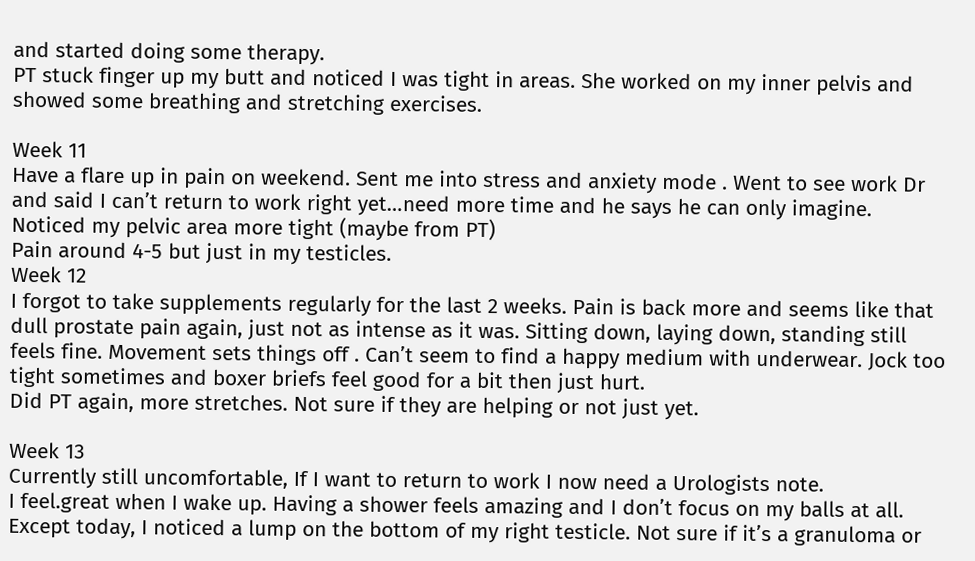and started doing some therapy.
PT stuck finger up my butt and noticed I was tight in areas. She worked on my inner pelvis and showed some breathing and stretching exercises.

Week 11
Have a flare up in pain on weekend. Sent me into stress and anxiety mode . Went to see work Dr and said I can’t return to work right yet…need more time and he says he can only imagine.
Noticed my pelvic area more tight (maybe from PT)
Pain around 4-5 but just in my testicles.
Week 12
I forgot to take supplements regularly for the last 2 weeks. Pain is back more and seems like that dull prostate pain again, just not as intense as it was. Sitting down, laying down, standing still feels fine. Movement sets things off . Can’t seem to find a happy medium with underwear. Jock too tight sometimes and boxer briefs feel good for a bit then just hurt.
Did PT again, more stretches. Not sure if they are helping or not just yet.

Week 13
Currently still uncomfortable, If I want to return to work I now need a Urologists note.
I feel.great when I wake up. Having a shower feels amazing and I don’t focus on my balls at all. Except today, I noticed a lump on the bottom of my right testicle. Not sure if it’s a granuloma or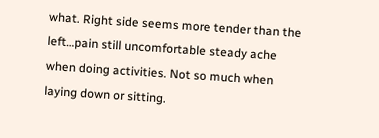what. Right side seems more tender than the left…pain still uncomfortable steady ache when doing activities. Not so much when laying down or sitting.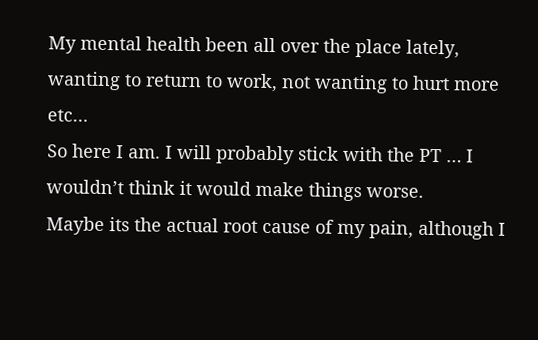My mental health been all over the place lately, wanting to return to work, not wanting to hurt more etc…
So here I am. I will probably stick with the PT … I wouldn’t think it would make things worse.
Maybe its the actual root cause of my pain, although I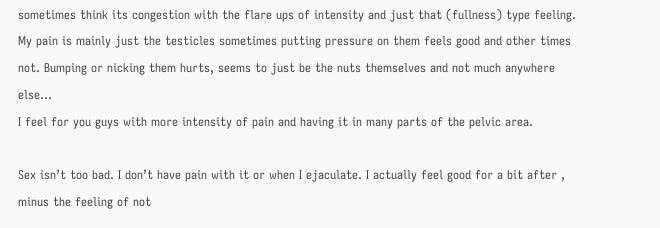sometimes think its congestion with the flare ups of intensity and just that (fullness) type feeling.
My pain is mainly just the testicles sometimes putting pressure on them feels good and other times not. Bumping or nicking them hurts, seems to just be the nuts themselves and not much anywhere else…
I feel for you guys with more intensity of pain and having it in many parts of the pelvic area.

Sex isn’t too bad. I don’t have pain with it or when I ejaculate. I actually feel good for a bit after , minus the feeling of not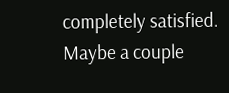completely satisfied.
Maybe a couple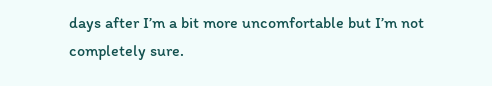days after I’m a bit more uncomfortable but I’m not completely sure.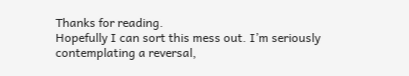Thanks for reading.
Hopefully I can sort this mess out. I’m seriously contemplating a reversal,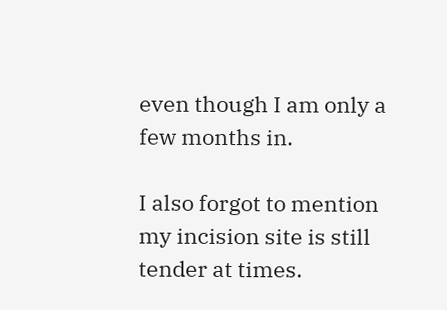even though I am only a few months in.

I also forgot to mention my incision site is still tender at times.